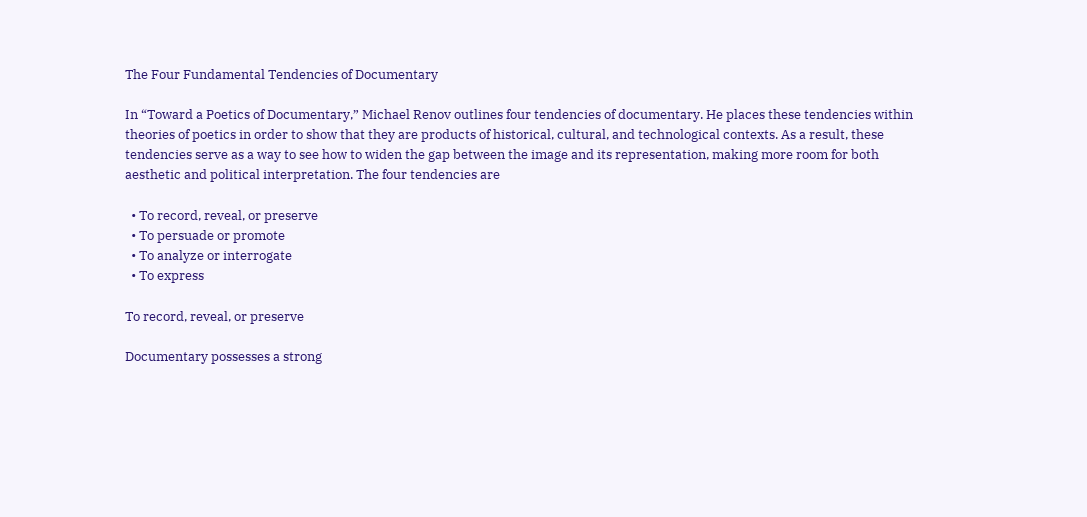The Four Fundamental Tendencies of Documentary

In “Toward a Poetics of Documentary,” Michael Renov outlines four tendencies of documentary. He places these tendencies within theories of poetics in order to show that they are products of historical, cultural, and technological contexts. As a result, these tendencies serve as a way to see how to widen the gap between the image and its representation, making more room for both aesthetic and political interpretation. The four tendencies are

  • To record, reveal, or preserve
  • To persuade or promote
  • To analyze or interrogate
  • To express

To record, reveal, or preserve

Documentary possesses a strong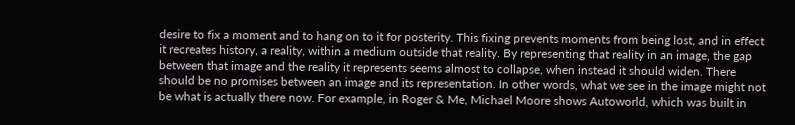desire to fix a moment and to hang on to it for posterity. This fixing prevents moments from being lost, and in effect it recreates history, a reality, within a medium outside that reality. By representing that reality in an image, the gap between that image and the reality it represents seems almost to collapse, when instead it should widen. There should be no promises between an image and its representation. In other words, what we see in the image might not be what is actually there now. For example, in Roger & Me, Michael Moore shows Autoworld, which was built in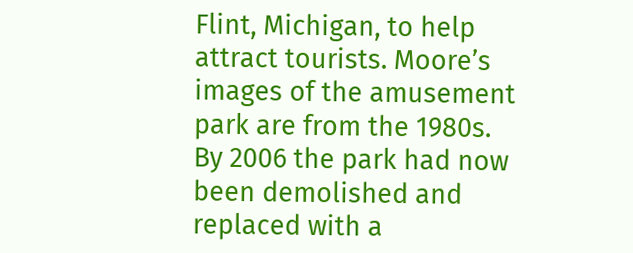Flint, Michigan, to help attract tourists. Moore’s images of the amusement park are from the 1980s. By 2006 the park had now been demolished and replaced with a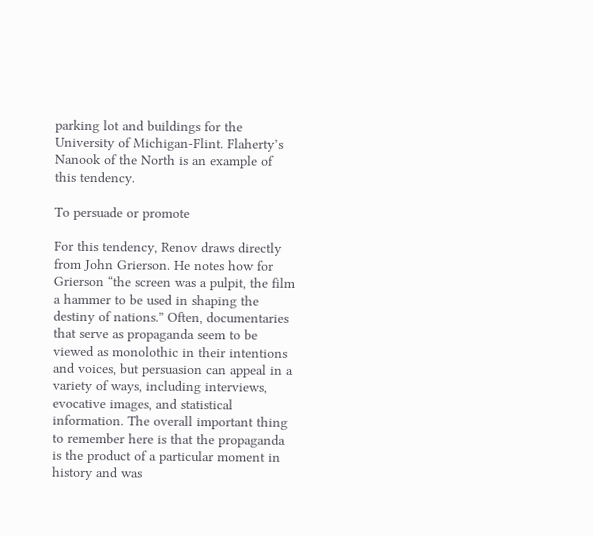parking lot and buildings for the University of Michigan-Flint. Flaherty’s Nanook of the North is an example of this tendency.

To persuade or promote

For this tendency, Renov draws directly from John Grierson. He notes how for Grierson “the screen was a pulpit, the film a hammer to be used in shaping the destiny of nations.” Often, documentaries that serve as propaganda seem to be viewed as monolothic in their intentions and voices, but persuasion can appeal in a variety of ways, including interviews, evocative images, and statistical information. The overall important thing to remember here is that the propaganda is the product of a particular moment in history and was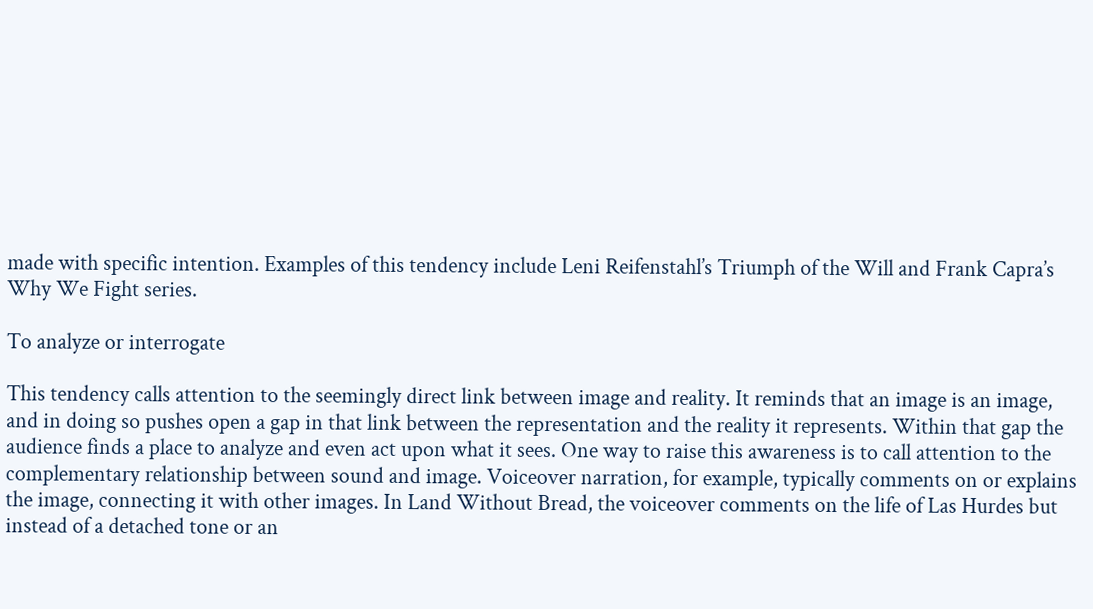made with specific intention. Examples of this tendency include Leni Reifenstahl’s Triumph of the Will and Frank Capra’s Why We Fight series.

To analyze or interrogate

This tendency calls attention to the seemingly direct link between image and reality. It reminds that an image is an image, and in doing so pushes open a gap in that link between the representation and the reality it represents. Within that gap the audience finds a place to analyze and even act upon what it sees. One way to raise this awareness is to call attention to the complementary relationship between sound and image. Voiceover narration, for example, typically comments on or explains the image, connecting it with other images. In Land Without Bread, the voiceover comments on the life of Las Hurdes but instead of a detached tone or an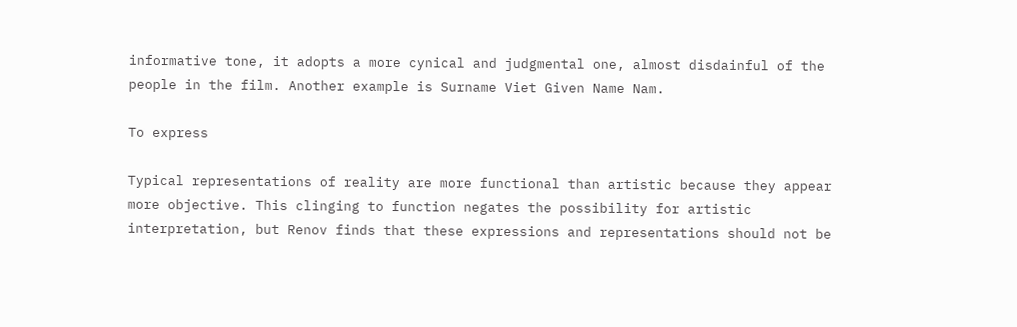informative tone, it adopts a more cynical and judgmental one, almost disdainful of the people in the film. Another example is Surname Viet Given Name Nam.

To express

Typical representations of reality are more functional than artistic because they appear more objective. This clinging to function negates the possibility for artistic interpretation, but Renov finds that these expressions and representations should not be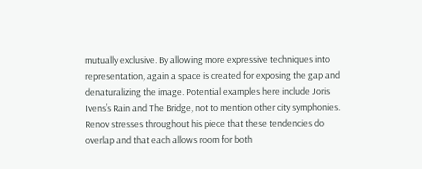mutually exclusive. By allowing more expressive techniques into representation, again a space is created for exposing the gap and denaturalizing the image. Potential examples here include Joris Ivens’s Rain and The Bridge, not to mention other city symphonies. Renov stresses throughout his piece that these tendencies do overlap and that each allows room for both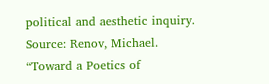political and aesthetic inquiry. Source: Renov, Michael. “Toward a Poetics of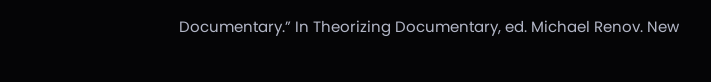Documentary.” In Theorizing Documentary, ed. Michael Renov. New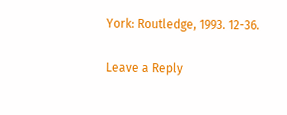York: Routledge, 1993. 12-36.

Leave a Reply